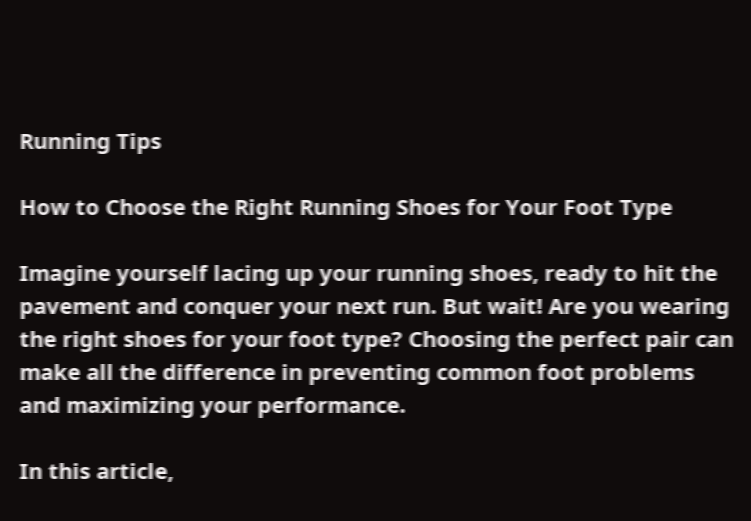Running Tips

How to Choose the Right Running Shoes for Your Foot Type

Imagine yourself lacing up your running shoes, ready to hit the pavement and conquer your next run. But wait! Are you wearing the right shoes for your foot type? Choosing the perfect pair can make all the difference in preventing common foot problems and maximizing your performance.

In this article,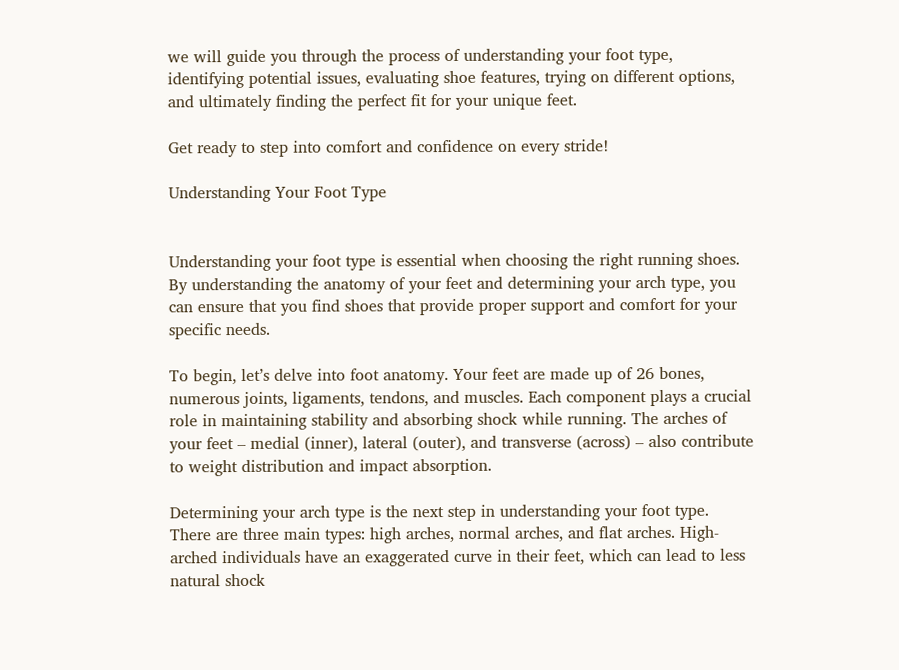we will guide you through the process of understanding your foot type, identifying potential issues, evaluating shoe features, trying on different options, and ultimately finding the perfect fit for your unique feet.

Get ready to step into comfort and confidence on every stride!

Understanding Your Foot Type


Understanding your foot type is essential when choosing the right running shoes. By understanding the anatomy of your feet and determining your arch type, you can ensure that you find shoes that provide proper support and comfort for your specific needs.

To begin, let’s delve into foot anatomy. Your feet are made up of 26 bones, numerous joints, ligaments, tendons, and muscles. Each component plays a crucial role in maintaining stability and absorbing shock while running. The arches of your feet – medial (inner), lateral (outer), and transverse (across) – also contribute to weight distribution and impact absorption.

Determining your arch type is the next step in understanding your foot type. There are three main types: high arches, normal arches, and flat arches. High-arched individuals have an exaggerated curve in their feet, which can lead to less natural shock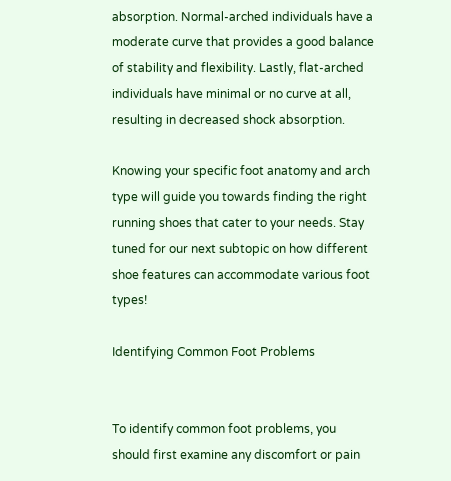absorption. Normal-arched individuals have a moderate curve that provides a good balance of stability and flexibility. Lastly, flat-arched individuals have minimal or no curve at all, resulting in decreased shock absorption.

Knowing your specific foot anatomy and arch type will guide you towards finding the right running shoes that cater to your needs. Stay tuned for our next subtopic on how different shoe features can accommodate various foot types!

Identifying Common Foot Problems


To identify common foot problems, you should first examine any discomfort or pain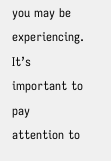you may be experiencing. It’s important to pay attention to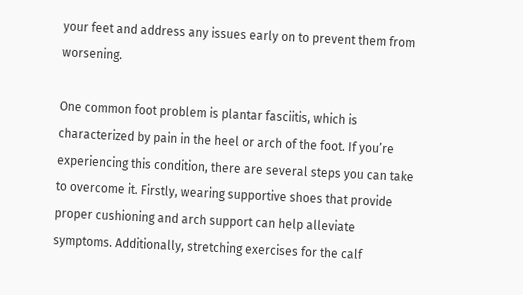your feet and address any issues early on to prevent them from worsening.

One common foot problem is plantar fasciitis, which is characterized by pain in the heel or arch of the foot. If you’re experiencing this condition, there are several steps you can take to overcome it. Firstly, wearing supportive shoes that provide proper cushioning and arch support can help alleviate symptoms. Additionally, stretching exercises for the calf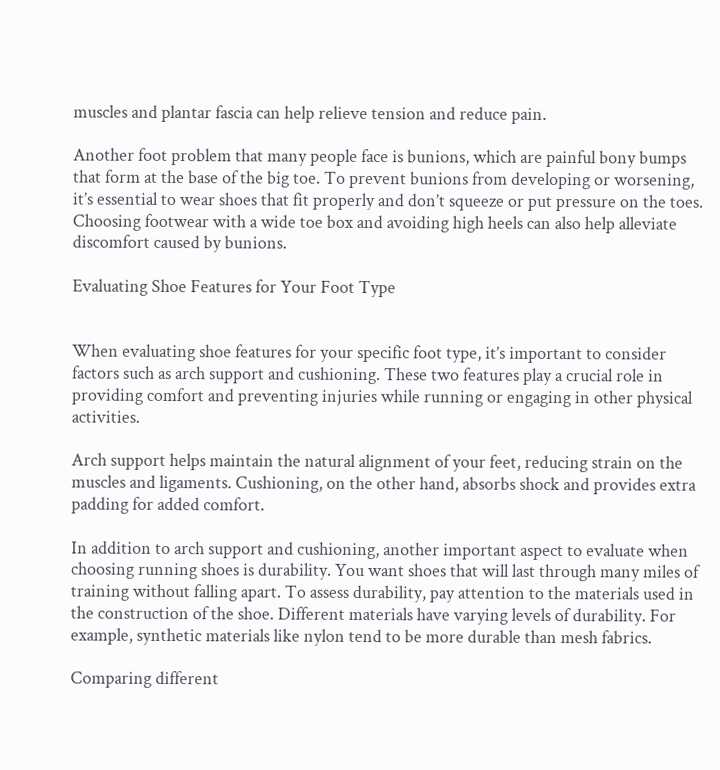muscles and plantar fascia can help relieve tension and reduce pain.

Another foot problem that many people face is bunions, which are painful bony bumps that form at the base of the big toe. To prevent bunions from developing or worsening, it’s essential to wear shoes that fit properly and don’t squeeze or put pressure on the toes. Choosing footwear with a wide toe box and avoiding high heels can also help alleviate discomfort caused by bunions.

Evaluating Shoe Features for Your Foot Type


When evaluating shoe features for your specific foot type, it’s important to consider factors such as arch support and cushioning. These two features play a crucial role in providing comfort and preventing injuries while running or engaging in other physical activities.

Arch support helps maintain the natural alignment of your feet, reducing strain on the muscles and ligaments. Cushioning, on the other hand, absorbs shock and provides extra padding for added comfort.

In addition to arch support and cushioning, another important aspect to evaluate when choosing running shoes is durability. You want shoes that will last through many miles of training without falling apart. To assess durability, pay attention to the materials used in the construction of the shoe. Different materials have varying levels of durability. For example, synthetic materials like nylon tend to be more durable than mesh fabrics.

Comparing different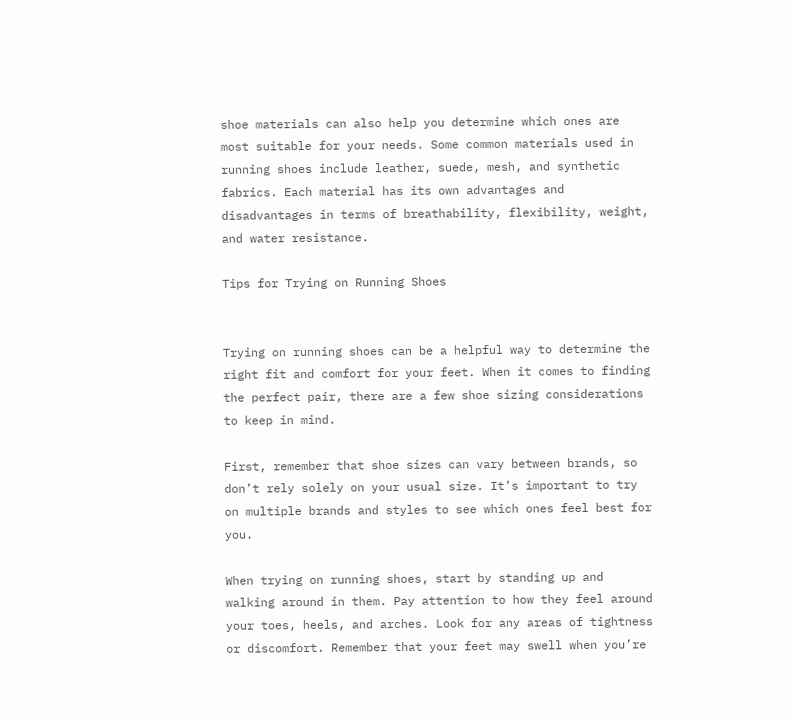shoe materials can also help you determine which ones are most suitable for your needs. Some common materials used in running shoes include leather, suede, mesh, and synthetic fabrics. Each material has its own advantages and disadvantages in terms of breathability, flexibility, weight, and water resistance.

Tips for Trying on Running Shoes


Trying on running shoes can be a helpful way to determine the right fit and comfort for your feet. When it comes to finding the perfect pair, there are a few shoe sizing considerations to keep in mind.

First, remember that shoe sizes can vary between brands, so don’t rely solely on your usual size. It’s important to try on multiple brands and styles to see which ones feel best for you.

When trying on running shoes, start by standing up and walking around in them. Pay attention to how they feel around your toes, heels, and arches. Look for any areas of tightness or discomfort. Remember that your feet may swell when you’re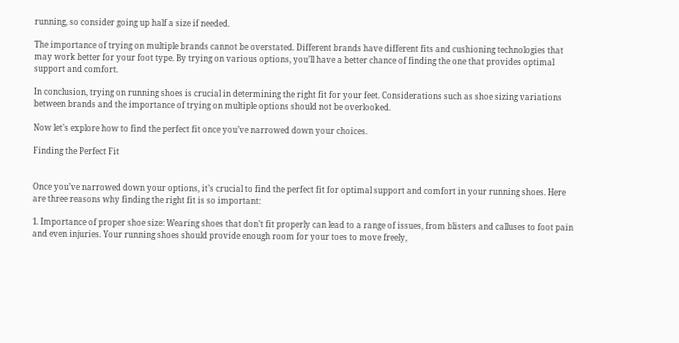running, so consider going up half a size if needed.

The importance of trying on multiple brands cannot be overstated. Different brands have different fits and cushioning technologies that may work better for your foot type. By trying on various options, you’ll have a better chance of finding the one that provides optimal support and comfort.

In conclusion, trying on running shoes is crucial in determining the right fit for your feet. Considerations such as shoe sizing variations between brands and the importance of trying on multiple options should not be overlooked.

Now let’s explore how to find the perfect fit once you’ve narrowed down your choices.

Finding the Perfect Fit


Once you’ve narrowed down your options, it’s crucial to find the perfect fit for optimal support and comfort in your running shoes. Here are three reasons why finding the right fit is so important:

1. Importance of proper shoe size: Wearing shoes that don’t fit properly can lead to a range of issues, from blisters and calluses to foot pain and even injuries. Your running shoes should provide enough room for your toes to move freely,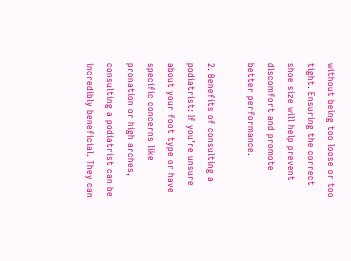without being too loose or too tight. Ensuring the correct shoe size will help prevent discomfort and promote better performance.

2. Benefits of consulting a podiatrist: If you’re unsure about your foot type or have specific concerns like pronation or high arches, consulting a podiatrist can be incredibly beneficial. They can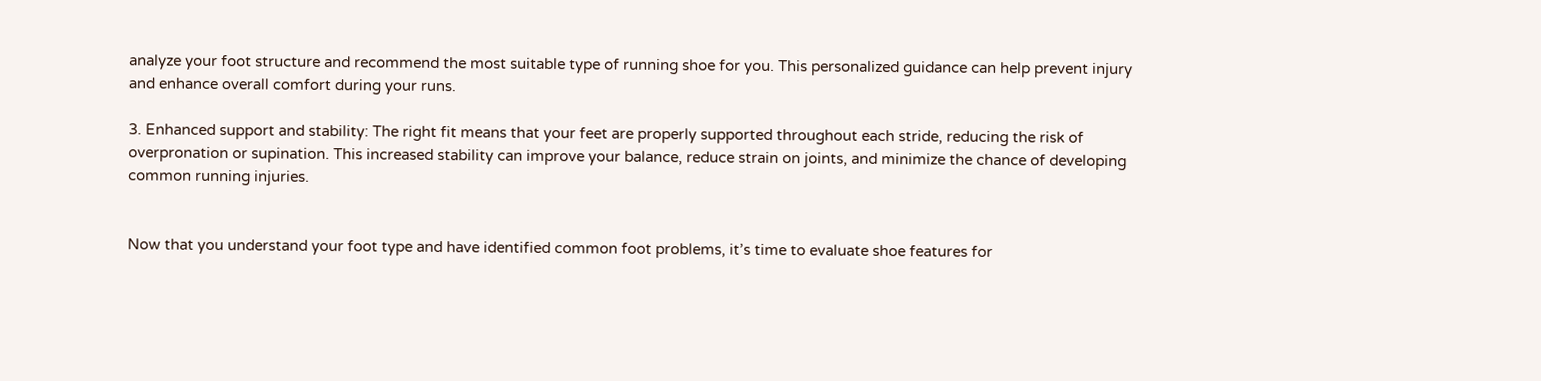analyze your foot structure and recommend the most suitable type of running shoe for you. This personalized guidance can help prevent injury and enhance overall comfort during your runs.

3. Enhanced support and stability: The right fit means that your feet are properly supported throughout each stride, reducing the risk of overpronation or supination. This increased stability can improve your balance, reduce strain on joints, and minimize the chance of developing common running injuries.


Now that you understand your foot type and have identified common foot problems, it’s time to evaluate shoe features for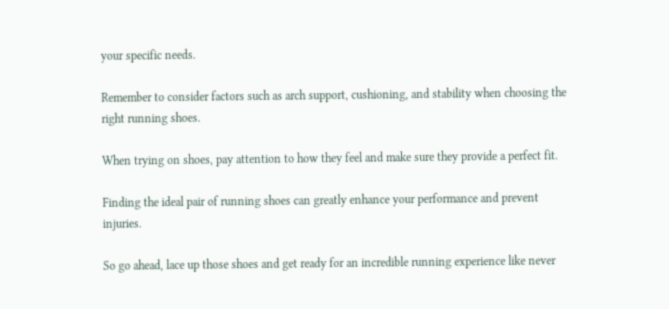your specific needs.

Remember to consider factors such as arch support, cushioning, and stability when choosing the right running shoes.

When trying on shoes, pay attention to how they feel and make sure they provide a perfect fit.

Finding the ideal pair of running shoes can greatly enhance your performance and prevent injuries.

So go ahead, lace up those shoes and get ready for an incredible running experience like never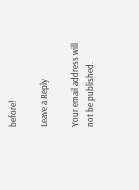before!

Leave a Reply

Your email address will not be published.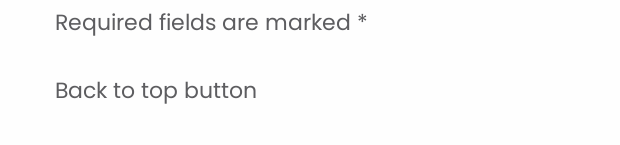Required fields are marked *

Back to top button